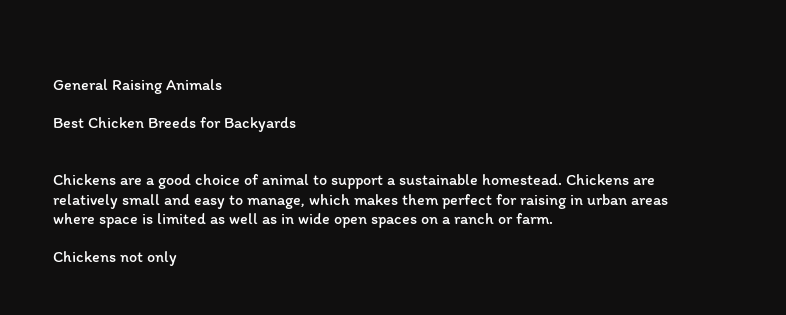General Raising Animals

Best Chicken Breeds for Backyards


Chickens are a good choice of animal to support a sustainable homestead. Chickens are relatively small and easy to manage, which makes them perfect for raising in urban areas where space is limited as well as in wide open spaces on a ranch or farm.

Chickens not only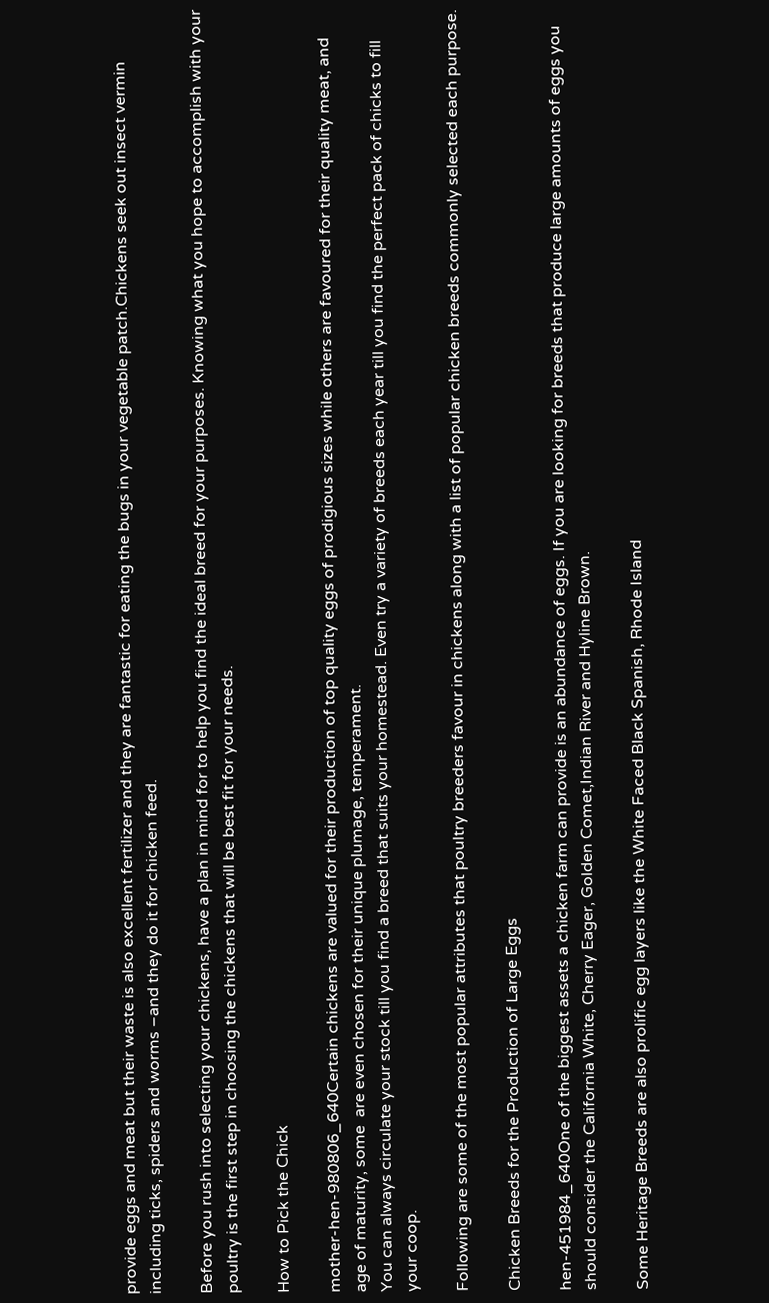provide eggs and meat but their waste is also excellent fertilizer and they are fantastic for eating the bugs in your vegetable patch.Chickens seek out insect vermin including ticks, spiders and worms –and they do it for chicken feed.

Before you rush into selecting your chickens, have a plan in mind for to help you find the ideal breed for your purposes. Knowing what you hope to accomplish with your poultry is the first step in choosing the chickens that will be best fit for your needs.

How to Pick the Chick

mother-hen-980806_640Certain chickens are valued for their production of top quality eggs of prodigious sizes while others are favoured for their quality meat, and age of maturity, some  are even chosen for their unique plumage, temperament.
You can always circulate your stock till you find a breed that suits your homestead. Even try a variety of breeds each year till you find the perfect pack of chicks to fill your coop.

Following are some of the most popular attributes that poultry breeders favour in chickens along with a list of popular chicken breeds commonly selected each purpose.

Chicken Breeds for the Production of Large Eggs

hen-451984_640One of the biggest assets a chicken farm can provide is an abundance of eggs. If you are looking for breeds that produce large amounts of eggs you should consider the California White, Cherry Eager, Golden Comet,Indian River and Hyline Brown.

Some Heritage Breeds are also prolific egg layers like the White Faced Black Spanish, Rhode Island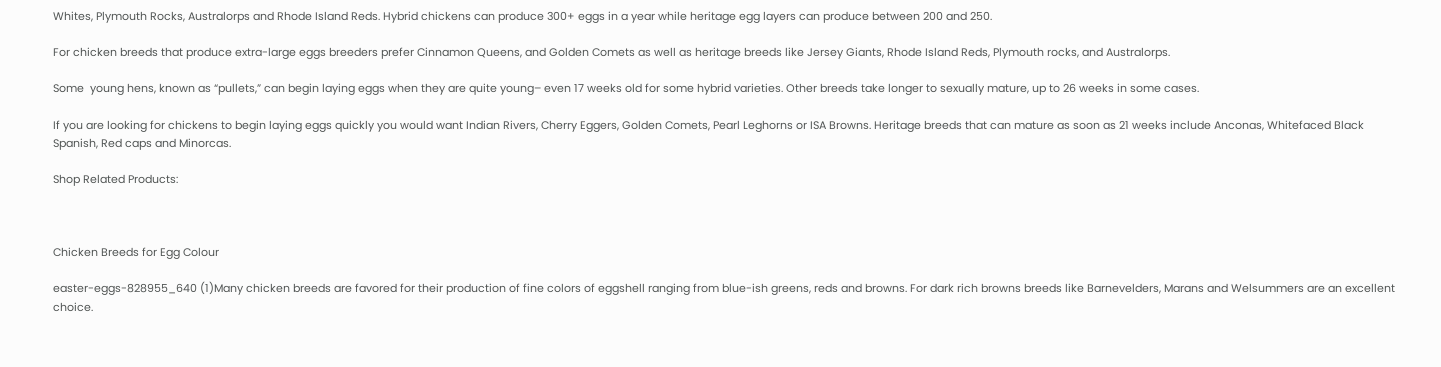Whites, Plymouth Rocks, Australorps and Rhode Island Reds. Hybrid chickens can produce 300+ eggs in a year while heritage egg layers can produce between 200 and 250.

For chicken breeds that produce extra-large eggs breeders prefer Cinnamon Queens, and Golden Comets as well as heritage breeds like Jersey Giants, Rhode Island Reds, Plymouth rocks, and Australorps.

Some  young hens, known as “pullets,” can begin laying eggs when they are quite young– even 17 weeks old for some hybrid varieties. Other breeds take longer to sexually mature, up to 26 weeks in some cases.

If you are looking for chickens to begin laying eggs quickly you would want Indian Rivers, Cherry Eggers, Golden Comets, Pearl Leghorns or ISA Browns. Heritage breeds that can mature as soon as 21 weeks include Anconas, Whitefaced Black Spanish, Red caps and Minorcas.

Shop Related Products:



Chicken Breeds for Egg Colour

easter-eggs-828955_640 (1)Many chicken breeds are favored for their production of fine colors of eggshell ranging from blue-ish greens, reds and browns. For dark rich browns breeds like Barnevelders, Marans and Welsummers are an excellent choice.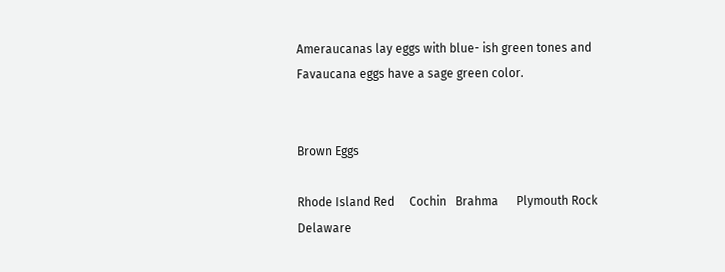Ameraucanas lay eggs with blue- ish green tones and Favaucana eggs have a sage green color.


Brown Eggs

Rhode Island Red     Cochin   Brahma      Plymouth Rock    Delaware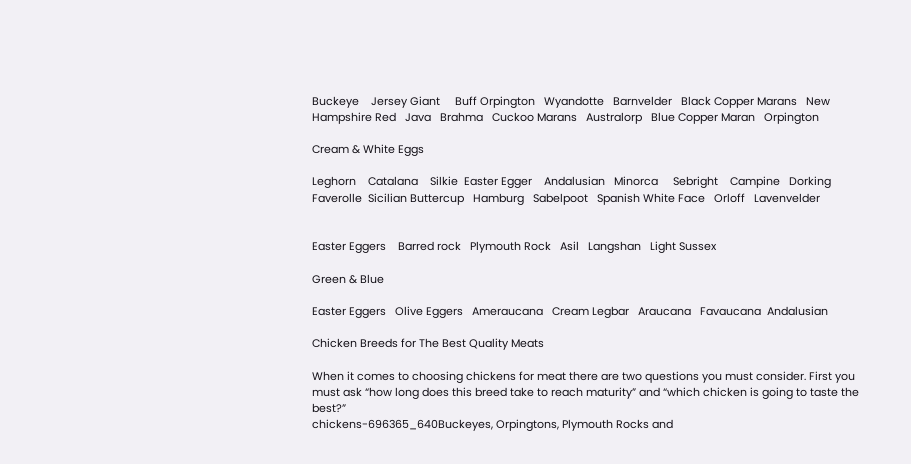Buckeye    Jersey Giant     Buff Orpington   Wyandotte   Barnvelder   Black Copper Marans   New Hampshire Red   Java   Brahma   Cuckoo Marans   Australorp   Blue Copper Maran   Orpington

Cream & White Eggs

Leghorn    Catalana    Silkie  Easter Egger    Andalusian   Minorca     Sebright    Campine   Dorking  Faverolle  Sicilian Buttercup   Hamburg   Sabelpoot   Spanish White Face   Orloff   Lavenvelder


Easter Eggers    Barred rock   Plymouth Rock   Asil   Langshan   Light Sussex

Green & Blue

Easter Eggers   Olive Eggers   Ameraucana   Cream Legbar   Araucana   Favaucana  Andalusian

Chicken Breeds for The Best Quality Meats

When it comes to choosing chickens for meat there are two questions you must consider. First you must ask “how long does this breed take to reach maturity” and “which chicken is going to taste the best?”
chickens-696365_640Buckeyes, Orpingtons, Plymouth Rocks and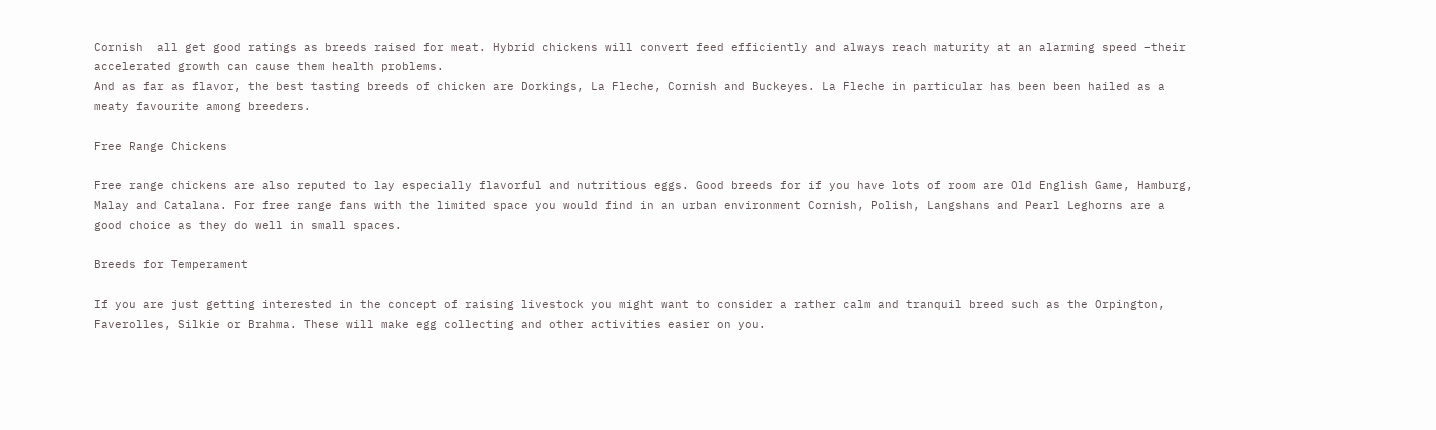Cornish  all get good ratings as breeds raised for meat. Hybrid chickens will convert feed efficiently and always reach maturity at an alarming speed –their accelerated growth can cause them health problems.
And as far as flavor, the best tasting breeds of chicken are Dorkings, La Fleche, Cornish and Buckeyes. La Fleche in particular has been been hailed as a meaty favourite among breeders.

Free Range Chickens

Free range chickens are also reputed to lay especially flavorful and nutritious eggs. Good breeds for if you have lots of room are Old English Game, Hamburg, Malay and Catalana. For free range fans with the limited space you would find in an urban environment Cornish, Polish, Langshans and Pearl Leghorns are a good choice as they do well in small spaces.

Breeds for Temperament

If you are just getting interested in the concept of raising livestock you might want to consider a rather calm and tranquil breed such as the Orpington, Faverolles, Silkie or Brahma. These will make egg collecting and other activities easier on you.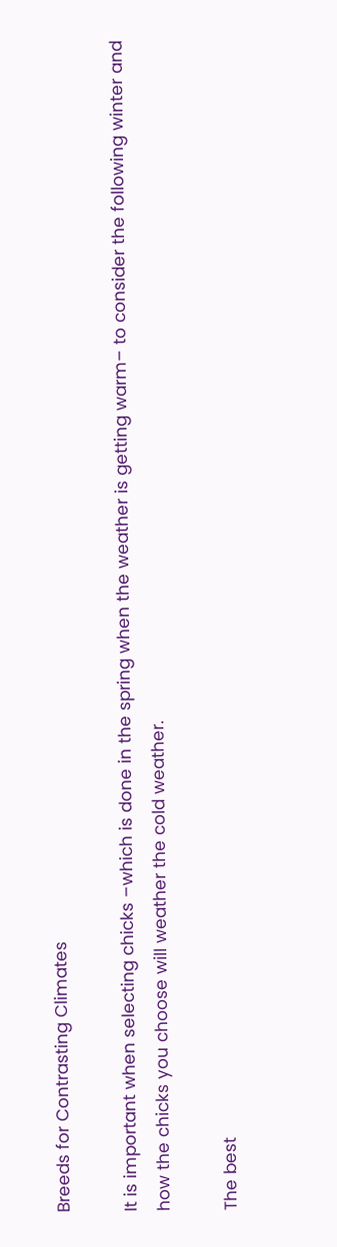Breeds for Contrasting Climates

It is important when selecting chicks –which is done in the spring when the weather is getting warm– to consider the following winter and how the chicks you choose will weather the cold weather.

The best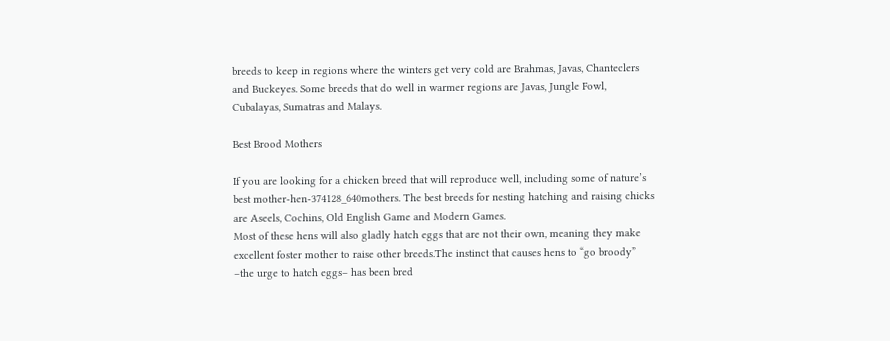breeds to keep in regions where the winters get very cold are Brahmas, Javas, Chanteclers and Buckeyes. Some breeds that do well in warmer regions are Javas, Jungle Fowl, Cubalayas, Sumatras and Malays.

Best Brood Mothers

If you are looking for a chicken breed that will reproduce well, including some of nature’s best mother-hen-374128_640mothers. The best breeds for nesting hatching and raising chicks are Aseels, Cochins, Old English Game and Modern Games.
Most of these hens will also gladly hatch eggs that are not their own, meaning they make excellent foster mother to raise other breeds.The instinct that causes hens to “go broody” –the urge to hatch eggs– has been bred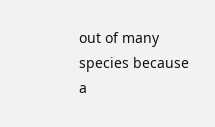out of many species because a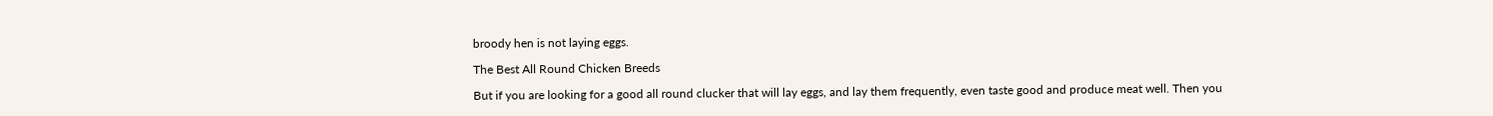broody hen is not laying eggs.

The Best All Round Chicken Breeds

But if you are looking for a good all round clucker that will lay eggs, and lay them frequently, even taste good and produce meat well. Then you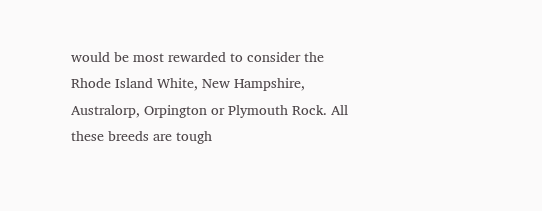would be most rewarded to consider the Rhode Island White, New Hampshire, Australorp, Orpington or Plymouth Rock. All these breeds are tough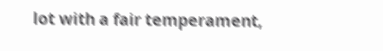lot with a fair temperament,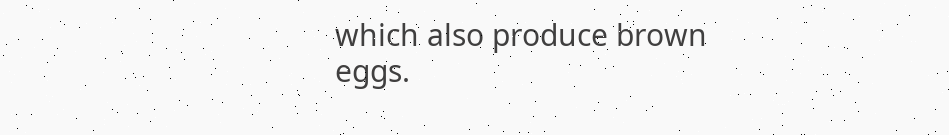which also produce brown eggs.